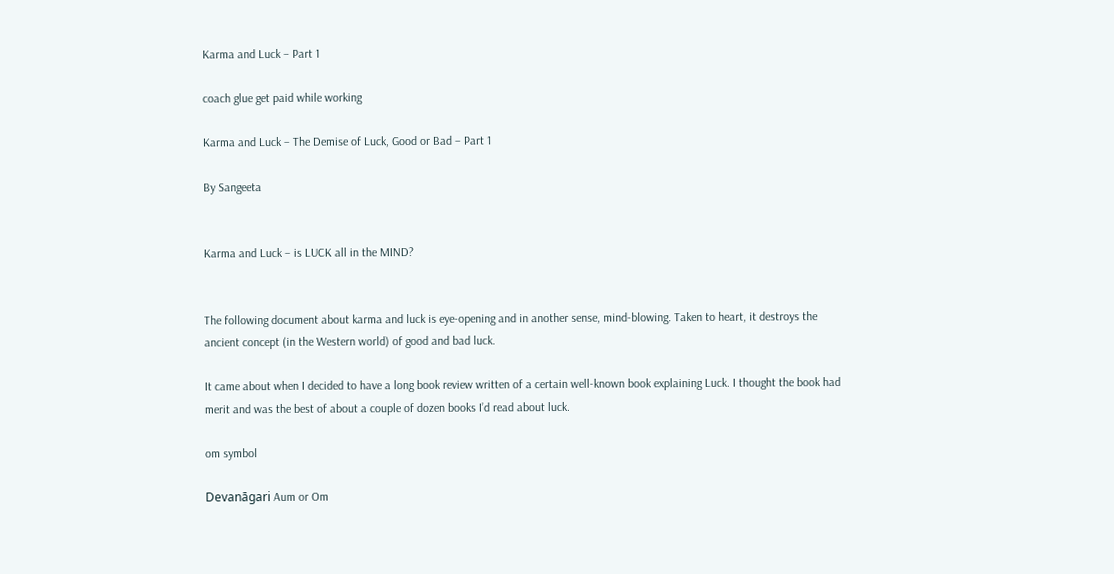Karma and Luck – Part 1

coach glue get paid while working

Karma and Luck – The Demise of Luck, Good or Bad – Part 1

By Sangeeta


Karma and Luck – is LUCK all in the MIND?


The following document about karma and luck is eye-opening and in another sense, mind-blowing. Taken to heart, it destroys the ancient concept (in the Western world) of good and bad luck.

It came about when I decided to have a long book review written of a certain well-known book explaining Luck. I thought the book had merit and was the best of about a couple of dozen books I’d read about luck.

om symbol

Devanāgari Aum or Om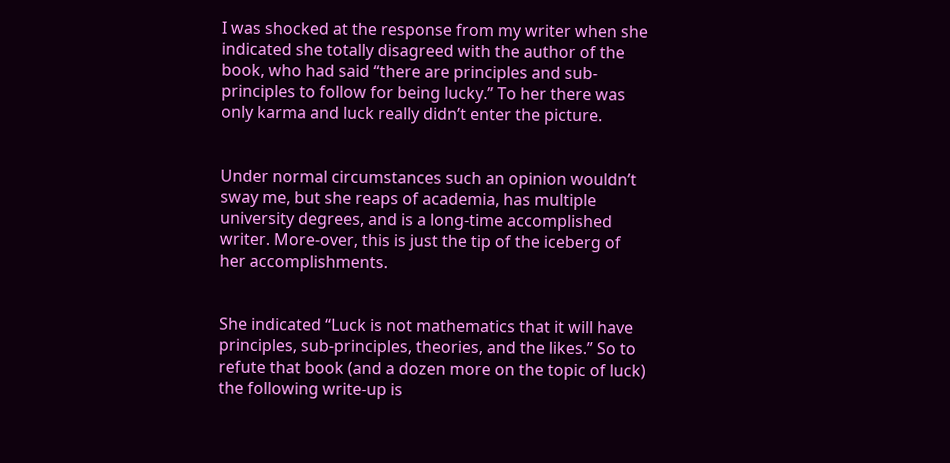I was shocked at the response from my writer when she indicated she totally disagreed with the author of the book, who had said “there are principles and sub-principles to follow for being lucky.” To her there was only karma and luck really didn’t enter the picture.


Under normal circumstances such an opinion wouldn’t sway me, but she reaps of academia, has multiple university degrees, and is a long-time accomplished writer. More-over, this is just the tip of the iceberg of her accomplishments.


She indicated “Luck is not mathematics that it will have principles, sub-principles, theories, and the likes.” So to refute that book (and a dozen more on the topic of luck) the following write-up is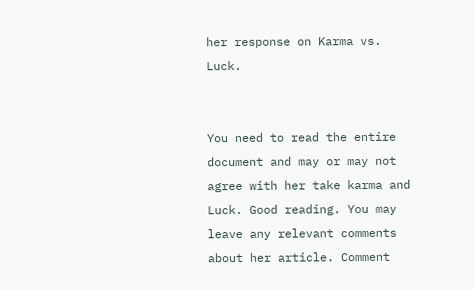her response on Karma vs. Luck.


You need to read the entire document and may or may not agree with her take karma and Luck. Good reading. You may leave any relevant comments about her article. Comment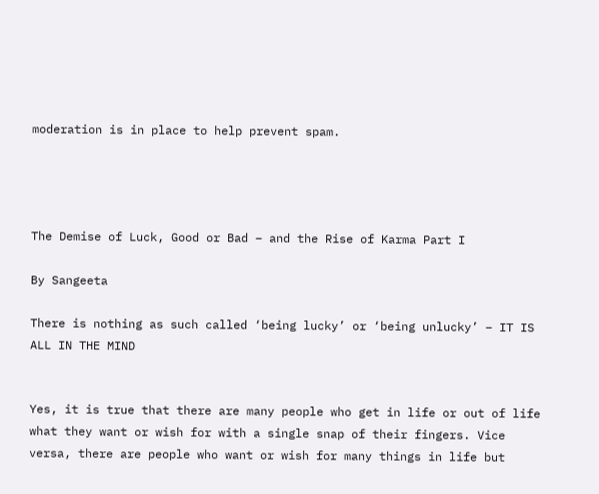moderation is in place to help prevent spam.




The Demise of Luck, Good or Bad – and the Rise of Karma Part I

By Sangeeta

There is nothing as such called ‘being lucky’ or ‘being unlucky’ – IT IS ALL IN THE MIND


Yes, it is true that there are many people who get in life or out of life what they want or wish for with a single snap of their fingers. Vice versa, there are people who want or wish for many things in life but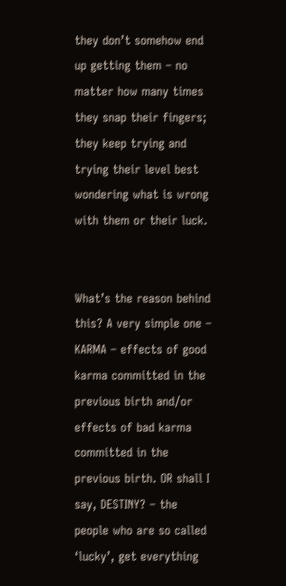they don’t somehow end up getting them – no matter how many times they snap their fingers; they keep trying and trying their level best wondering what is wrong with them or their luck.


What’s the reason behind this? A very simple one – KARMA – effects of good karma committed in the previous birth and/or effects of bad karma committed in the previous birth. OR shall I say, DESTINY? – the people who are so called ‘lucky’, get everything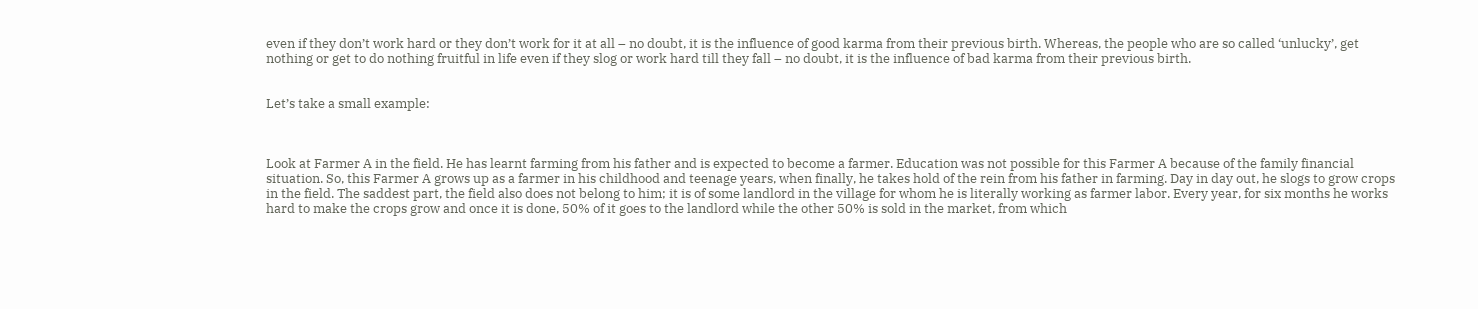even if they don’t work hard or they don’t work for it at all – no doubt, it is the influence of good karma from their previous birth. Whereas, the people who are so called ‘unlucky’, get nothing or get to do nothing fruitful in life even if they slog or work hard till they fall – no doubt, it is the influence of bad karma from their previous birth.


Let’s take a small example:



Look at Farmer A in the field. He has learnt farming from his father and is expected to become a farmer. Education was not possible for this Farmer A because of the family financial situation. So, this Farmer A grows up as a farmer in his childhood and teenage years, when finally, he takes hold of the rein from his father in farming. Day in day out, he slogs to grow crops in the field. The saddest part, the field also does not belong to him; it is of some landlord in the village for whom he is literally working as farmer labor. Every year, for six months he works hard to make the crops grow and once it is done, 50% of it goes to the landlord while the other 50% is sold in the market, from which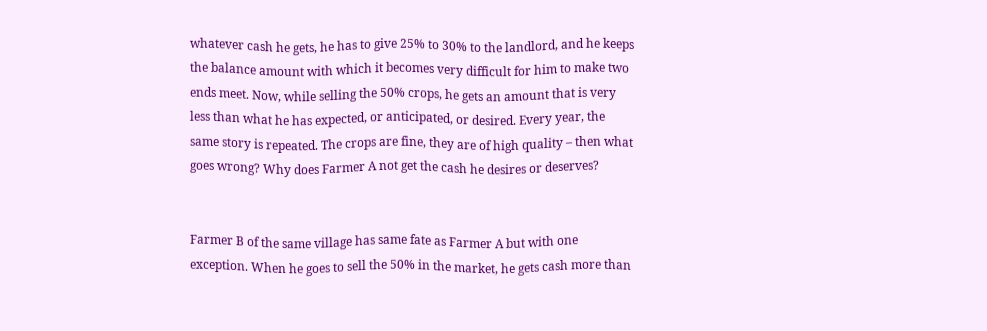whatever cash he gets, he has to give 25% to 30% to the landlord, and he keeps the balance amount with which it becomes very difficult for him to make two ends meet. Now, while selling the 50% crops, he gets an amount that is very less than what he has expected, or anticipated, or desired. Every year, the same story is repeated. The crops are fine, they are of high quality – then what goes wrong? Why does Farmer A not get the cash he desires or deserves?


Farmer B of the same village has same fate as Farmer A but with one exception. When he goes to sell the 50% in the market, he gets cash more than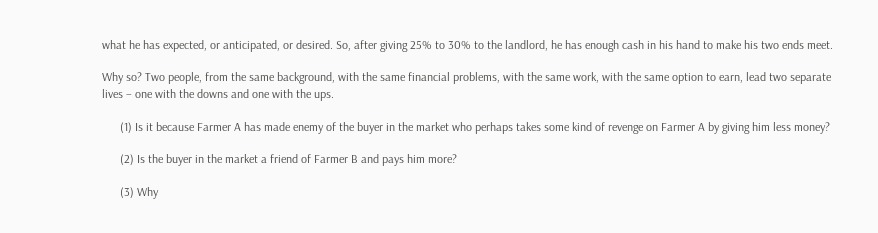what he has expected, or anticipated, or desired. So, after giving 25% to 30% to the landlord, he has enough cash in his hand to make his two ends meet.

Why so? Two people, from the same background, with the same financial problems, with the same work, with the same option to earn, lead two separate lives – one with the downs and one with the ups.

      (1) Is it because Farmer A has made enemy of the buyer in the market who perhaps takes some kind of revenge on Farmer A by giving him less money?

      (2) Is the buyer in the market a friend of Farmer B and pays him more?

      (3) Why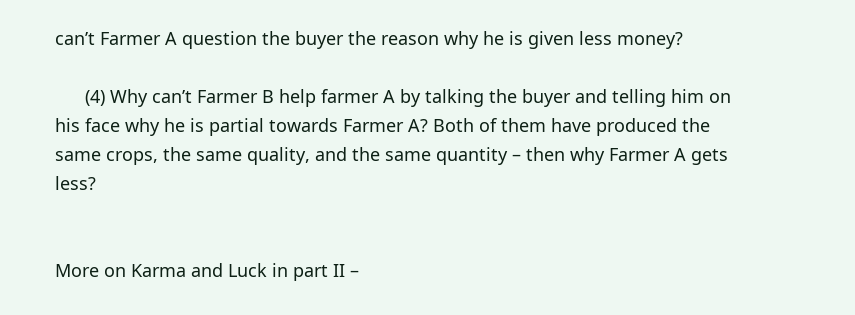can’t Farmer A question the buyer the reason why he is given less money?

      (4) Why can’t Farmer B help farmer A by talking the buyer and telling him on his face why he is partial towards Farmer A? Both of them have produced the same crops, the same quality, and the same quantity – then why Farmer A gets less?


More on Karma and Luck in part II –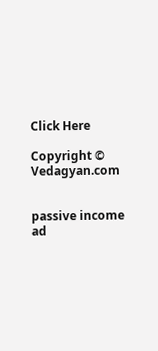Click Here

Copyright © Vedagyan.com


passive income ad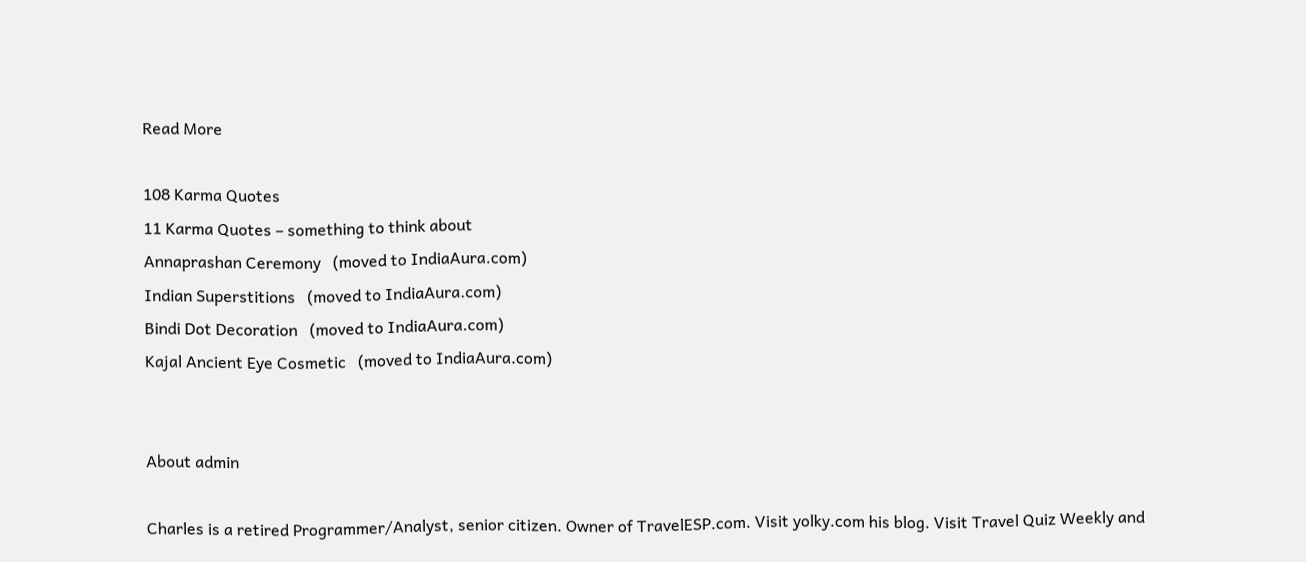Read More

108 Karma Quotes
11 Karma Quotes – something to think about
Annaprashan Ceremony   (moved to IndiaAura.com)
Indian Superstitions   (moved to IndiaAura.com)
Bindi Dot Decoration   (moved to IndiaAura.com)
Kajal Ancient Eye Cosmetic   (moved to IndiaAura.com)


About admin

Charles is a retired Programmer/Analyst, senior citizen. Owner of TravelESP.com. Visit yolky.com his blog. Visit Travel Quiz Weekly and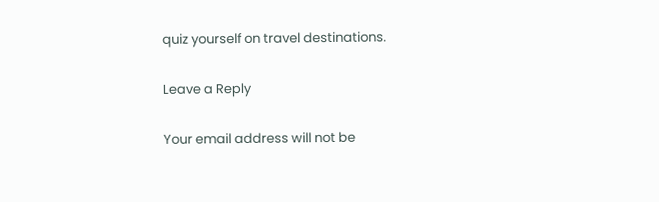quiz yourself on travel destinations.

Leave a Reply

Your email address will not be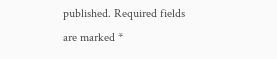published. Required fields are marked *